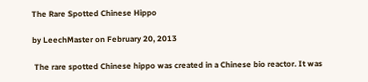The Rare Spotted Chinese Hippo

by LeechMaster on February 20, 2013

 The rare spotted Chinese hippo was created in a Chinese bio reactor. It was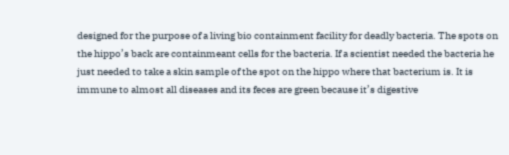designed for the purpose of a living bio containment facility for deadly bacteria. The spots on the hippo’s back are containmeant cells for the bacteria. If a scientist needed the bacteria he just needed to take a skin sample of the spot on the hippo where that bacterium is. It is immune to almost all diseases and its feces are green because it’s digestive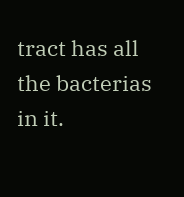tract has all the bacterias in it.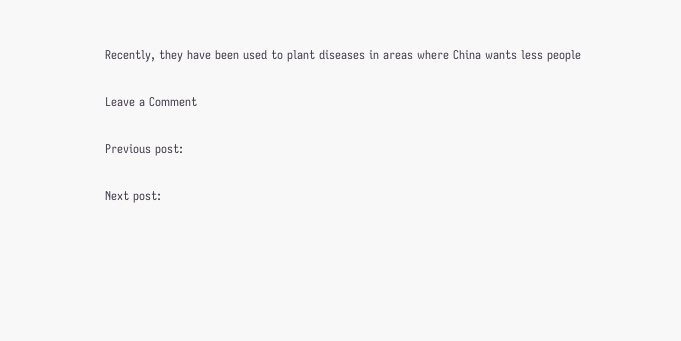Recently, they have been used to plant diseases in areas where China wants less people

Leave a Comment

Previous post:

Next post: